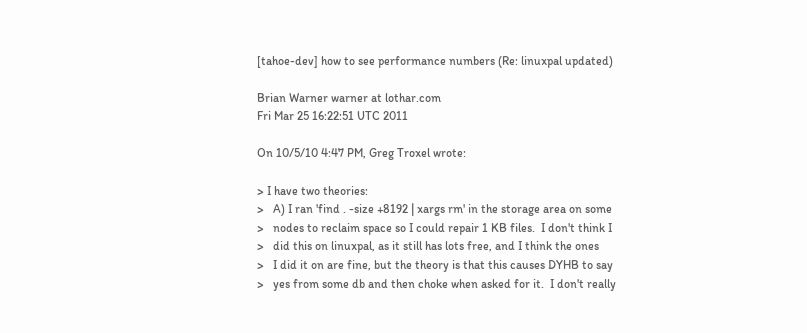[tahoe-dev] how to see performance numbers (Re: linuxpal updated)

Brian Warner warner at lothar.com
Fri Mar 25 16:22:51 UTC 2011

On 10/5/10 4:47 PM, Greg Troxel wrote:

> I have two theories:
>   A) I ran 'find . -size +8192 | xargs rm' in the storage area on some
>   nodes to reclaim space so I could repair 1 KB files.  I don't think I
>   did this on linuxpal, as it still has lots free, and I think the ones
>   I did it on are fine, but the theory is that this causes DYHB to say
>   yes from some db and then choke when asked for it.  I don't really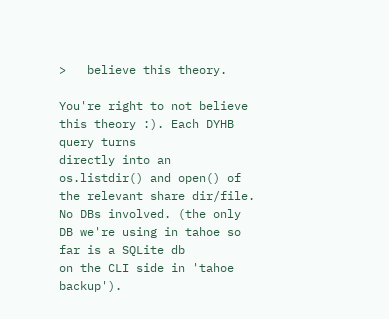>   believe this theory.

You're right to not believe this theory :). Each DYHB query turns
directly into an os.listdir() and open() of the relevant share dir/file.
No DBs involved. (the only DB we're using in tahoe so far is a SQLite db
on the CLI side in 'tahoe backup').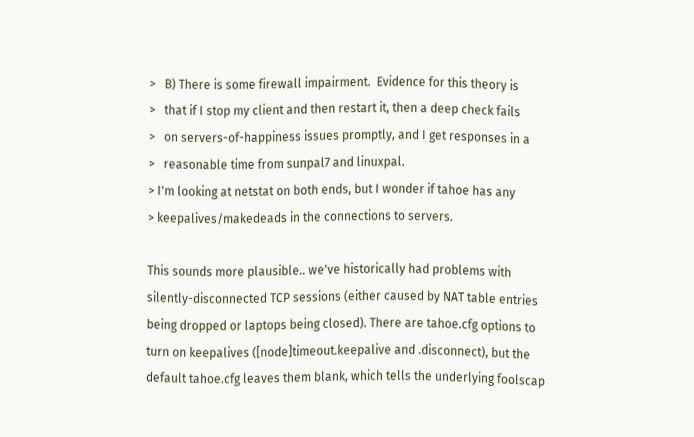>   B) There is some firewall impairment.  Evidence for this theory is
>   that if I stop my client and then restart it, then a deep check fails
>   on servers-of-happiness issues promptly, and I get responses in a
>   reasonable time from sunpal7 and linuxpal.
> I'm looking at netstat on both ends, but I wonder if tahoe has any
> keepalives/makedeads in the connections to servers.

This sounds more plausible.. we've historically had problems with
silently-disconnected TCP sessions (either caused by NAT table entries
being dropped or laptops being closed). There are tahoe.cfg options to
turn on keepalives ([node]timeout.keepalive and .disconnect), but the
default tahoe.cfg leaves them blank, which tells the underlying foolscap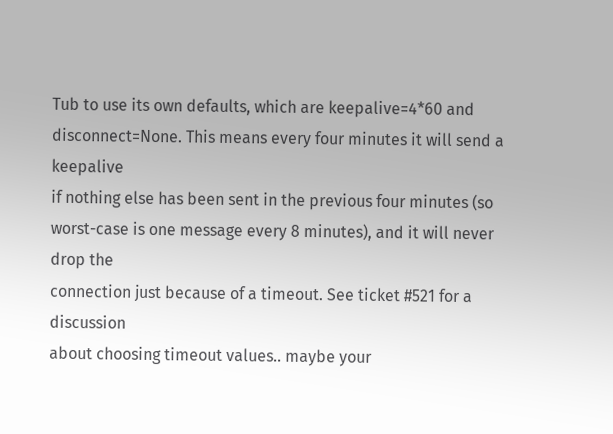Tub to use its own defaults, which are keepalive=4*60 and
disconnect=None. This means every four minutes it will send a keepalive
if nothing else has been sent in the previous four minutes (so
worst-case is one message every 8 minutes), and it will never drop the
connection just because of a timeout. See ticket #521 for a discussion
about choosing timeout values.. maybe your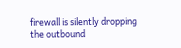firewall is silently dropping
the outbound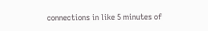connections in like 5 minutes of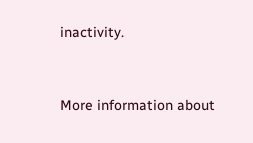inactivity.


More information about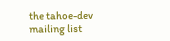the tahoe-dev mailing list